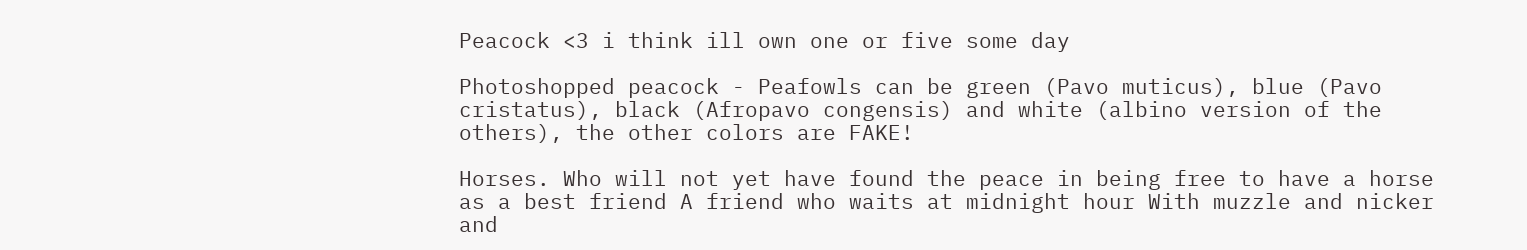Peacock <3 i think ill own one or five some day

Photoshopped peacock - Peafowls can be green (Pavo muticus), blue (Pavo cristatus), black (Afropavo congensis) and white (albino version of the others), the other colors are FAKE!

Horses. Who will not yet have found the peace in being free to have a horse as a best friend A friend who waits at midnight hour With muzzle and nicker and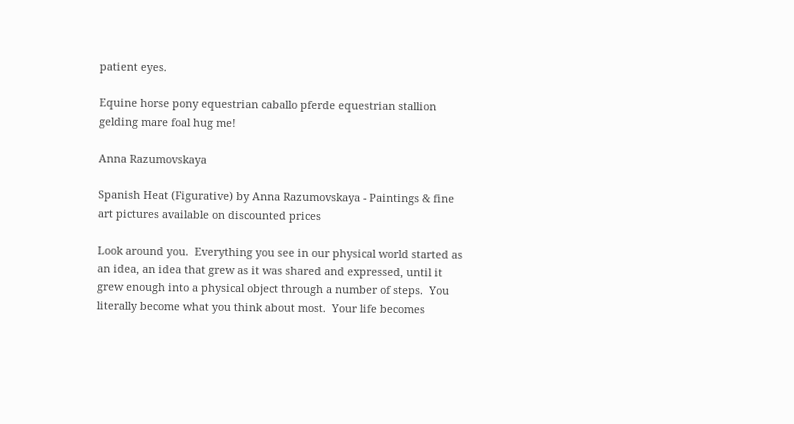patient eyes.

Equine horse pony equestrian caballo pferde equestrian stallion gelding mare foal hug me!

Anna Razumovskaya

Spanish Heat (Figurative) by Anna Razumovskaya - Paintings & fine art pictures available on discounted prices

Look around you.  Everything you see in our physical world started as an idea, an idea that grew as it was shared and expressed, until it grew enough into a physical object through a number of steps.  You literally become what you think about most.  Your life becomes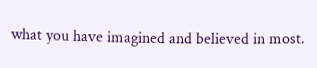what you have imagined and believed in most.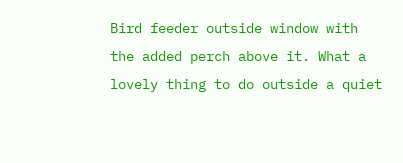Bird feeder outside window with the added perch above it. What a lovely thing to do outside a quiet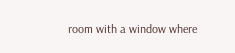room with a window where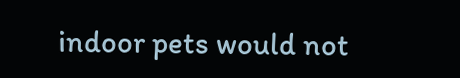indoor pets would not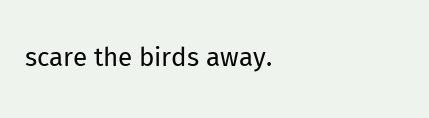scare the birds away.